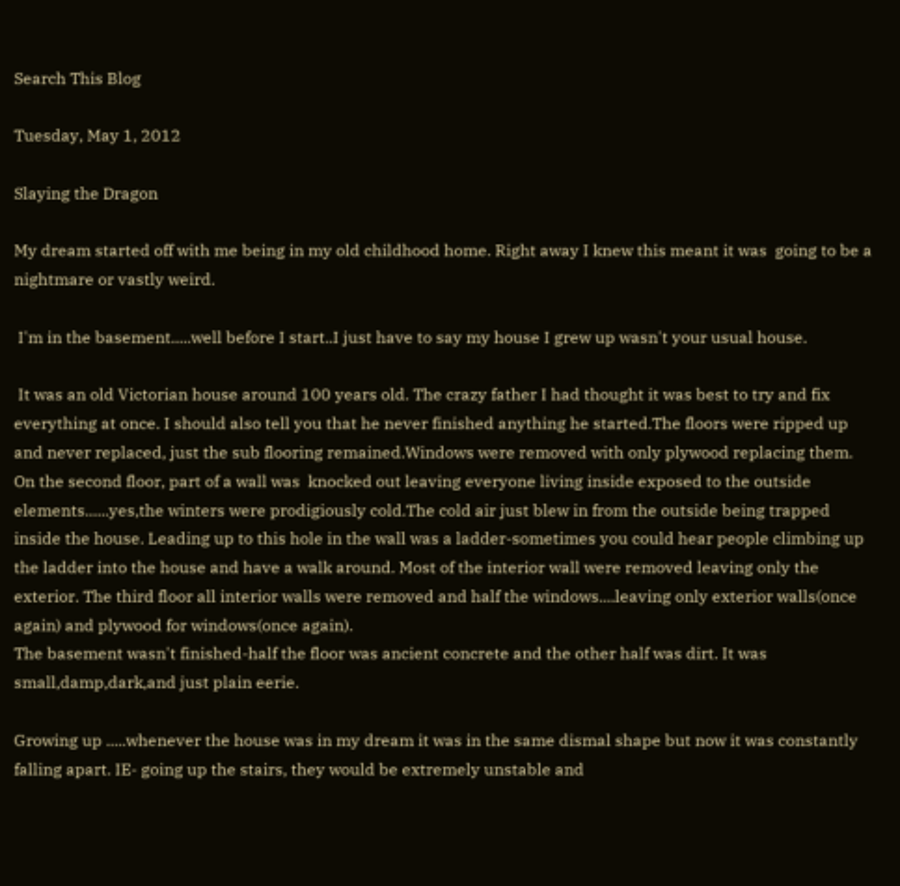Search This Blog

Tuesday, May 1, 2012

Slaying the Dragon

My dream started off with me being in my old childhood home. Right away I knew this meant it was  going to be a nightmare or vastly weird.

 I'm in the basement.....well before I start..I just have to say my house I grew up wasn't your usual house.

 It was an old Victorian house around 100 years old. The crazy father I had thought it was best to try and fix everything at once. I should also tell you that he never finished anything he started.The floors were ripped up and never replaced, just the sub flooring remained.Windows were removed with only plywood replacing them. On the second floor, part of a wall was  knocked out leaving everyone living inside exposed to the outside elements......yes,the winters were prodigiously cold.The cold air just blew in from the outside being trapped inside the house. Leading up to this hole in the wall was a ladder-sometimes you could hear people climbing up the ladder into the house and have a walk around. Most of the interior wall were removed leaving only the exterior. The third floor all interior walls were removed and half the windows....leaving only exterior walls(once again) and plywood for windows(once again).
The basement wasn't finished-half the floor was ancient concrete and the other half was dirt. It was small,damp,dark,and just plain eerie.

Growing up .....whenever the house was in my dream it was in the same dismal shape but now it was constantly falling apart. IE- going up the stairs, they would be extremely unstable and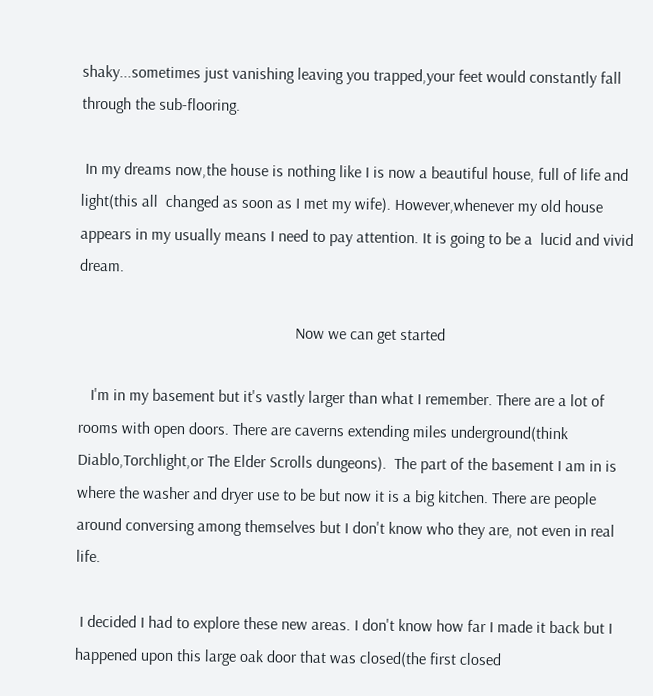shaky...sometimes just vanishing leaving you trapped,your feet would constantly fall through the sub-flooring.

 In my dreams now,the house is nothing like I is now a beautiful house, full of life and light(this all  changed as soon as I met my wife). However,whenever my old house appears in my usually means I need to pay attention. It is going to be a  lucid and vivid dream.

                                                      Now we can get started

   I'm in my basement but it's vastly larger than what I remember. There are a lot of rooms with open doors. There are caverns extending miles underground(think Diablo,Torchlight,or The Elder Scrolls dungeons).  The part of the basement I am in is where the washer and dryer use to be but now it is a big kitchen. There are people around conversing among themselves but I don't know who they are, not even in real life.

 I decided I had to explore these new areas. I don't know how far I made it back but I happened upon this large oak door that was closed(the first closed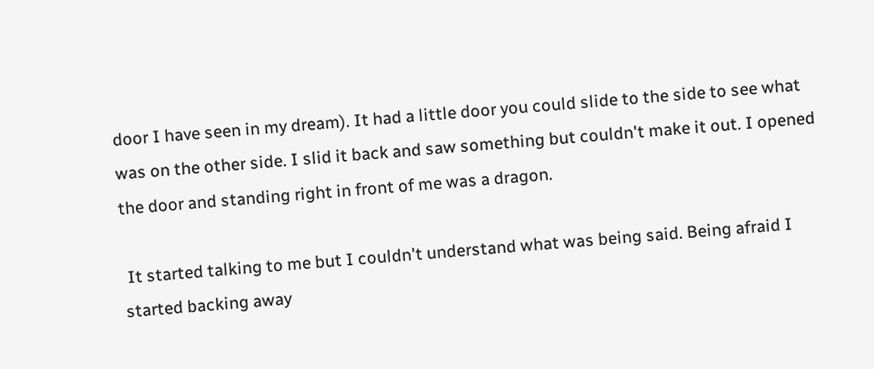door I have seen in my dream). It had a little door you could slide to the side to see what was on the other side. I slid it back and saw something but couldn't make it out. I opened the door and standing right in front of me was a dragon.

 It started talking to me but I couldn't understand what was being said. Being afraid I started backing away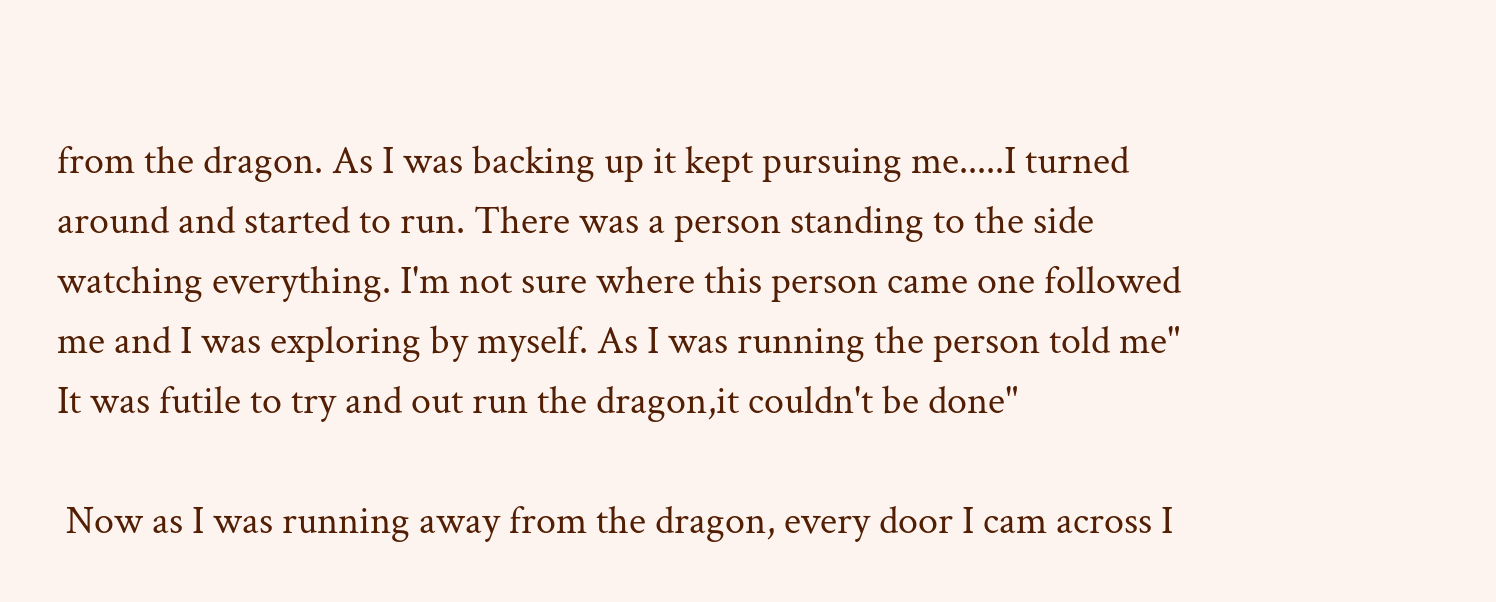from the dragon. As I was backing up it kept pursuing me.....I turned around and started to run. There was a person standing to the side watching everything. I'm not sure where this person came one followed me and I was exploring by myself. As I was running the person told me" It was futile to try and out run the dragon,it couldn't be done"

 Now as I was running away from the dragon, every door I cam across I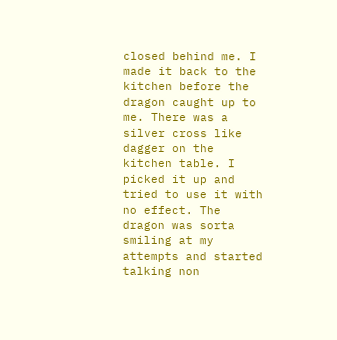closed behind me. I made it back to the kitchen before the dragon caught up to me. There was a silver cross like dagger on the kitchen table. I picked it up and tried to use it with no effect. The dragon was sorta smiling at my attempts and started talking non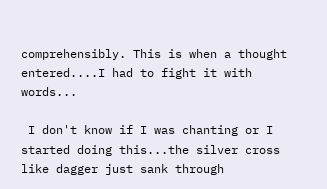comprehensibly. This is when a thought entered....I had to fight it with words...

 I don't know if I was chanting or I started doing this...the silver cross like dagger just sank through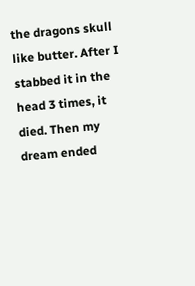the dragons skull like butter. After I stabbed it in the head 3 times, it died. Then my dream ended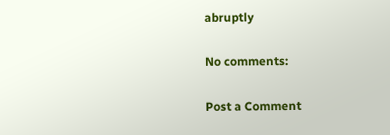abruptly

No comments:

Post a Comment